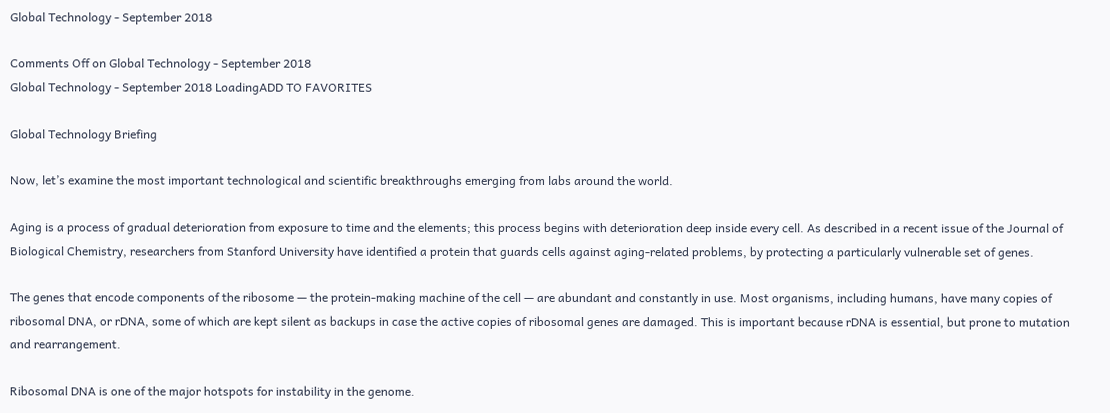Global Technology - September 2018

Comments Off on Global Technology - September 2018
Global Technology - September 2018 LoadingADD TO FAVORITES

Global Technology Briefing

Now, let’s examine the most important technological and scientific breakthroughs emerging from labs around the world.

Aging is a process of gradual deterioration from exposure to time and the elements; this process begins with deterioration deep inside every cell. As described in a recent issue of the Journal of Biological Chemistry, researchers from Stanford University have identified a protein that guards cells against aging-related problems, by protecting a particularly vulnerable set of genes.

The genes that encode components of the ribosome — the protein-making machine of the cell — are abundant and constantly in use. Most organisms, including humans, have many copies of ribosomal DNA, or rDNA, some of which are kept silent as backups in case the active copies of ribosomal genes are damaged. This is important because rDNA is essential, but prone to mutation and rearrangement.

Ribosomal DNA is one of the major hotspots for instability in the genome.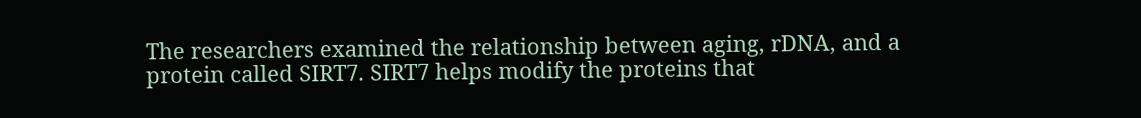The researchers examined the relationship between aging, rDNA, and a protein called SIRT7. SIRT7 helps modify the proteins that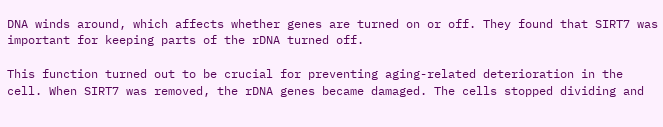DNA winds around, which affects whether genes are turned on or off. They found that SIRT7 was important for keeping parts of the rDNA turned off.

This function turned out to be crucial for preventing aging-related deterioration in the cell. When SIRT7 was removed, the rDNA genes became damaged. The cells stopped dividing and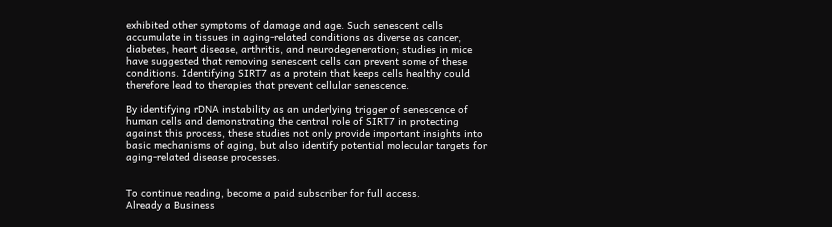exhibited other symptoms of damage and age. Such senescent cells accumulate in tissues in aging-related conditions as diverse as cancer, diabetes, heart disease, arthritis, and neurodegeneration; studies in mice have suggested that removing senescent cells can prevent some of these conditions. Identifying SIRT7 as a protein that keeps cells healthy could therefore lead to therapies that prevent cellular senescence.

By identifying rDNA instability as an underlying trigger of senescence of human cells and demonstrating the central role of SIRT7 in protecting against this process, these studies not only provide important insights into basic mechanisms of aging, but also identify potential molecular targets for aging-related disease processes.


To continue reading, become a paid subscriber for full access.
Already a Business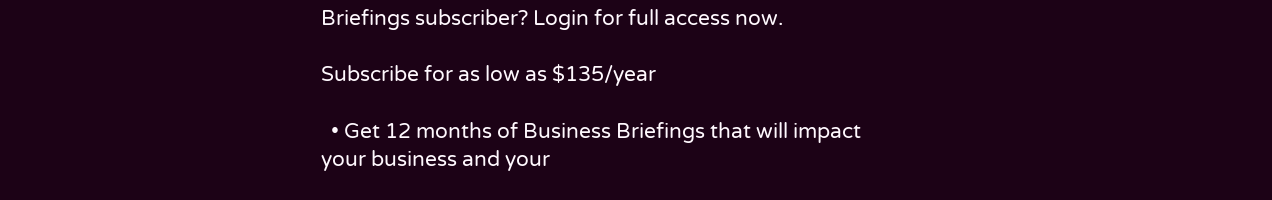Briefings subscriber? Login for full access now.

Subscribe for as low as $135/year

  • Get 12 months of Business Briefings that will impact your business and your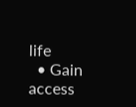life
  • Gain access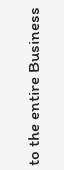to the entire Business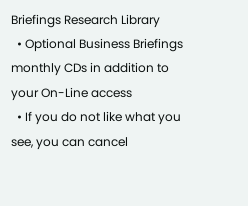Briefings Research Library
  • Optional Business Briefings monthly CDs in addition to your On-Line access
  • If you do not like what you see, you can cancel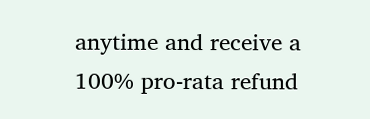anytime and receive a 100% pro-rata refund